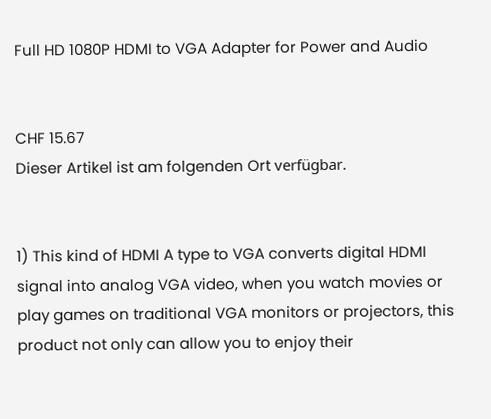Full HD 1080P HDMI to VGA Adapter for Power and Audio


CHF 15.67
Dieser Artikel ist am folgenden Ort verfügbar.


1) This kind of HDMI A type to VGA converts digital HDMI signal into analog VGA video, when you watch movies or play games on traditional VGA monitors or projectors, this product not only can allow you to enjoy their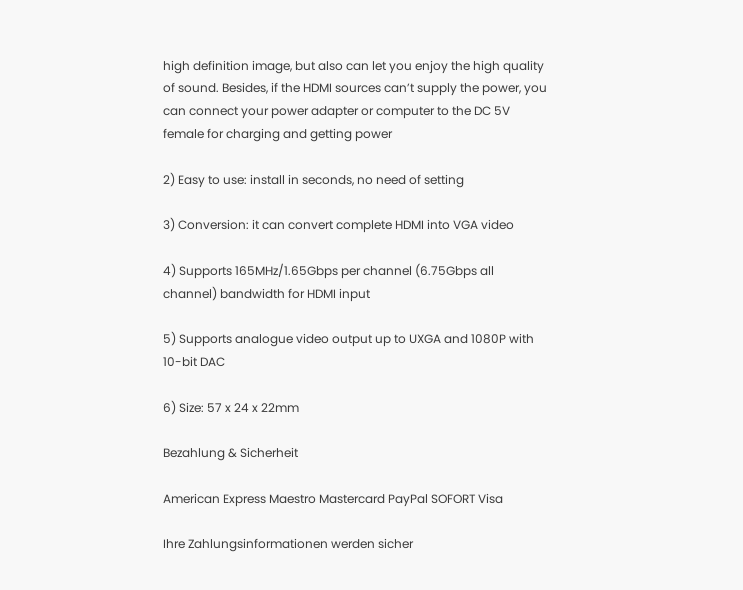high definition image, but also can let you enjoy the high quality of sound. Besides, if the HDMI sources can’t supply the power, you can connect your power adapter or computer to the DC 5V female for charging and getting power

2) Easy to use: install in seconds, no need of setting

3) Conversion: it can convert complete HDMI into VGA video

4) Supports 165MHz/1.65Gbps per channel (6.75Gbps all channel) bandwidth for HDMI input

5) Supports analogue video output up to UXGA and 1080P with 10-bit DAC

6) Size: 57 x 24 x 22mm

Bezahlung & Sicherheit

American Express Maestro Mastercard PayPal SOFORT Visa

Ihre Zahlungsinformationen werden sicher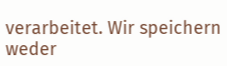verarbeitet. Wir speichern weder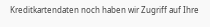Kreditkartendaten noch haben wir Zugriff auf Ihre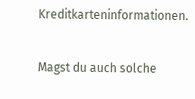Kreditkarteninformationen.

Magst du auch solche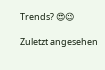Trends? 😍😉

Zuletzt angesehen